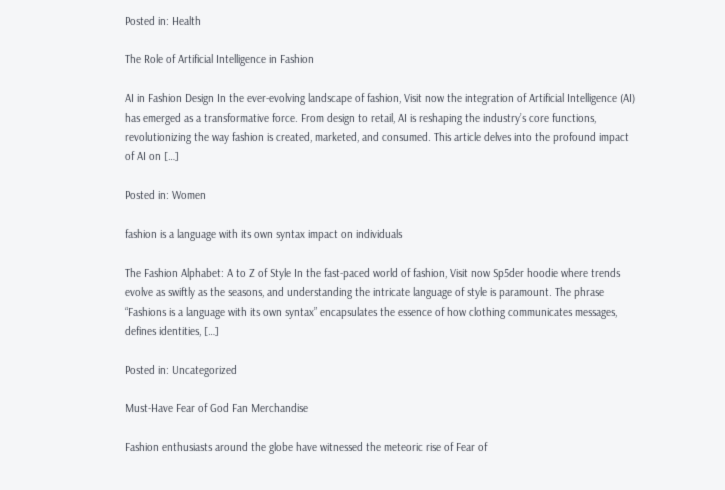Posted in: Health

The Role of Artificial Intelligence in Fashion

AI in Fashion Design In the ever-evolving landscape of fashion, Visit now the integration of Artificial Intelligence (AI) has emerged as a transformative force. From design to retail, AI is reshaping the industry’s core functions, revolutionizing the way fashion is created, marketed, and consumed. This article delves into the profound impact of AI on […]

Posted in: Women

fashion is a language with its own syntax impact on individuals

The Fashion Alphabet: A to Z of Style In the fast-paced world of fashion, Visit now Sp5der hoodie where trends evolve as swiftly as the seasons, and understanding the intricate language of style is paramount. The phrase “Fashions is a language with its own syntax” encapsulates the essence of how clothing communicates messages, defines identities, […]

Posted in: Uncategorized

Must-Have Fear of God Fan Merchandise

Fashion enthusiasts around the globe have witnessed the meteoric rise of Fear of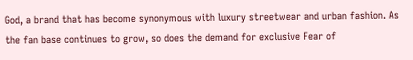God, a brand that has become synonymous with luxury streetwear and urban fashion. As the fan base continues to grow, so does the demand for exclusive Fear of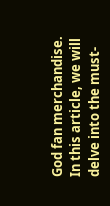God fan merchandise. In this article, we will delve into the must-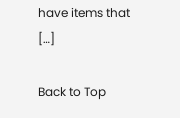have items that […]

Back to Top